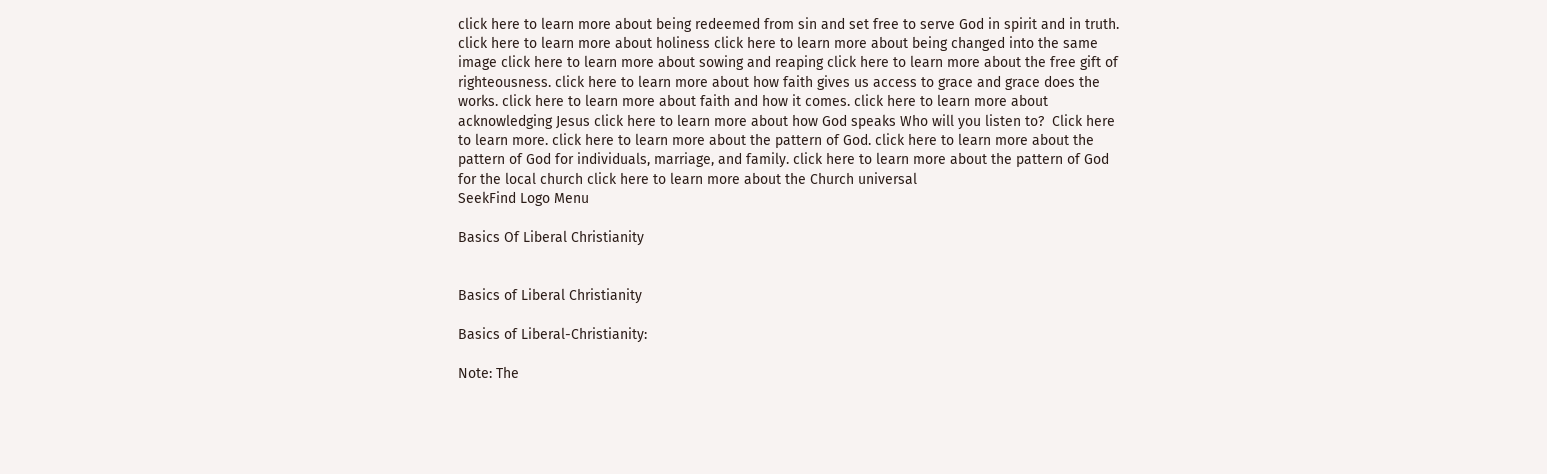click here to learn more about being redeemed from sin and set free to serve God in spirit and in truth. click here to learn more about holiness click here to learn more about being changed into the same image click here to learn more about sowing and reaping click here to learn more about the free gift of righteousness. click here to learn more about how faith gives us access to grace and grace does the works. click here to learn more about faith and how it comes. click here to learn more about acknowledging Jesus click here to learn more about how God speaks Who will you listen to?  Click here to learn more. click here to learn more about the pattern of God. click here to learn more about the pattern of God for individuals, marriage, and family. click here to learn more about the pattern of God for the local church click here to learn more about the Church universal
SeekFind Logo Menu

Basics Of Liberal Christianity


Basics of Liberal Christianity

Basics of Liberal-Christianity:

Note: The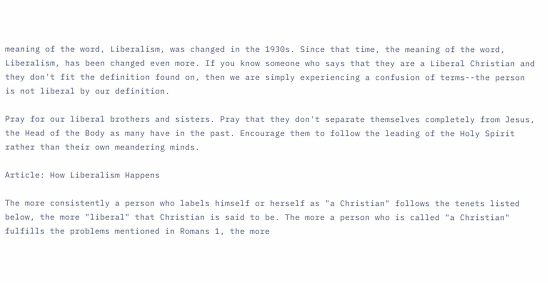meaning of the word, Liberalism, was changed in the 1930s. Since that time, the meaning of the word, Liberalism, has been changed even more. If you know someone who says that they are a Liberal Christian and they don't fit the definition found on, then we are simply experiencing a confusion of terms--the person is not liberal by our definition.

Pray for our liberal brothers and sisters. Pray that they don't separate themselves completely from Jesus, the Head of the Body as many have in the past. Encourage them to follow the leading of the Holy Spirit rather than their own meandering minds.

Article: How Liberalism Happens

The more consistently a person who labels himself or herself as "a Christian" follows the tenets listed below, the more "liberal" that Christian is said to be. The more a person who is called "a Christian" fulfills the problems mentioned in Romans 1, the more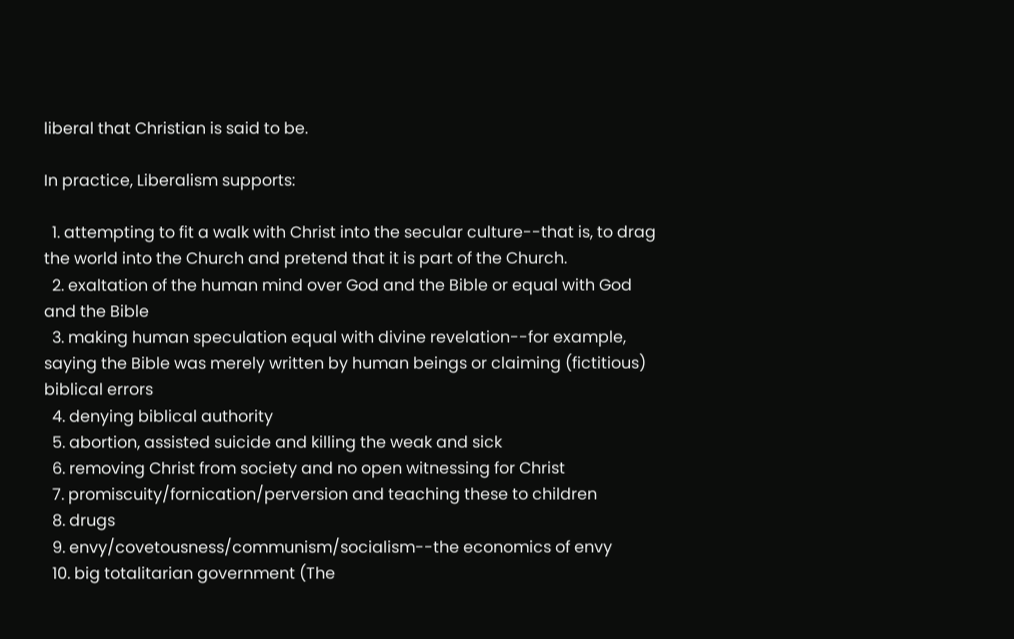liberal that Christian is said to be.

In practice, Liberalism supports:

  1. attempting to fit a walk with Christ into the secular culture--that is, to drag the world into the Church and pretend that it is part of the Church.
  2. exaltation of the human mind over God and the Bible or equal with God and the Bible
  3. making human speculation equal with divine revelation--for example, saying the Bible was merely written by human beings or claiming (fictitious) biblical errors
  4. denying biblical authority
  5. abortion, assisted suicide and killing the weak and sick
  6. removing Christ from society and no open witnessing for Christ
  7. promiscuity/fornication/perversion and teaching these to children
  8. drugs
  9. envy/covetousness/communism/socialism--the economics of envy
  10. big totalitarian government (The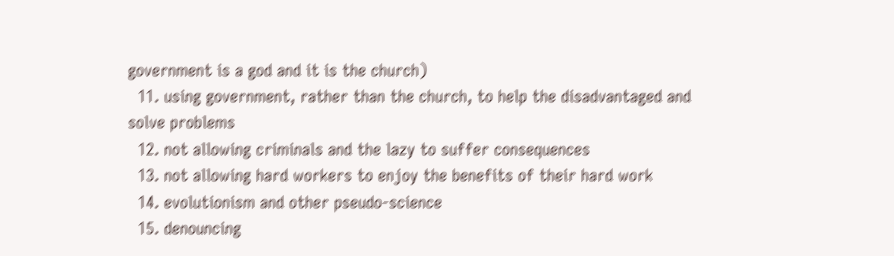government is a god and it is the church)
  11. using government, rather than the church, to help the disadvantaged and solve problems
  12. not allowing criminals and the lazy to suffer consequences
  13. not allowing hard workers to enjoy the benefits of their hard work
  14. evolutionism and other pseudo-science
  15. denouncing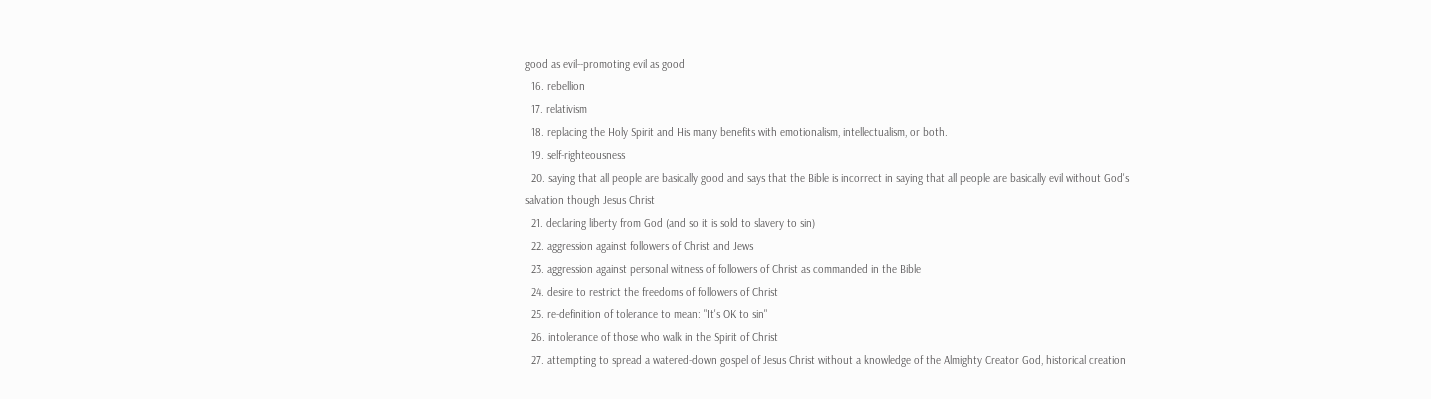good as evil--promoting evil as good
  16. rebellion
  17. relativism
  18. replacing the Holy Spirit and His many benefits with emotionalism, intellectualism, or both.
  19. self-righteousness
  20. saying that all people are basically good and says that the Bible is incorrect in saying that all people are basically evil without God's salvation though Jesus Christ
  21. declaring liberty from God (and so it is sold to slavery to sin)
  22. aggression against followers of Christ and Jews
  23. aggression against personal witness of followers of Christ as commanded in the Bible
  24. desire to restrict the freedoms of followers of Christ
  25. re-definition of tolerance to mean: "It's OK to sin"
  26. intolerance of those who walk in the Spirit of Christ
  27. attempting to spread a watered-down gospel of Jesus Christ without a knowledge of the Almighty Creator God, historical creation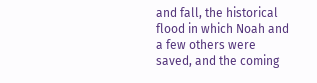and fall, the historical flood in which Noah and a few others were saved, and the coming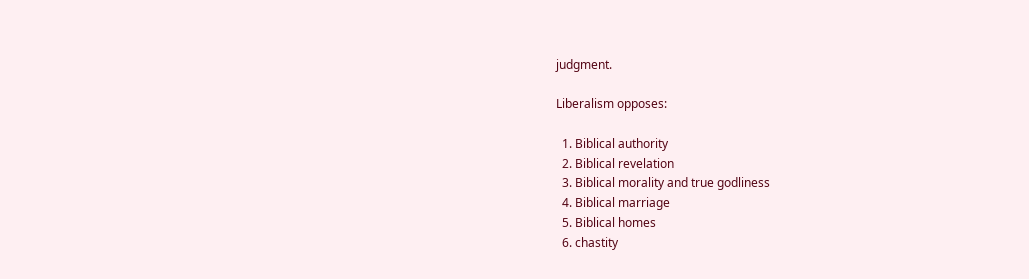judgment.

Liberalism opposes:

  1. Biblical authority
  2. Biblical revelation
  3. Biblical morality and true godliness
  4. Biblical marriage
  5. Biblical homes
  6. chastity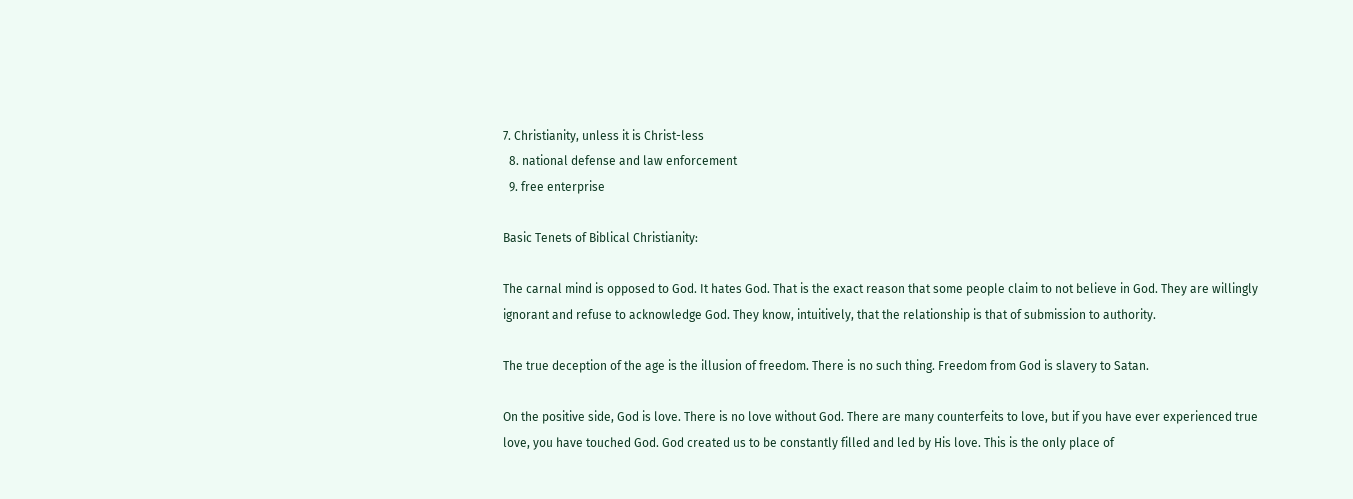7. Christianity, unless it is Christ-less
  8. national defense and law enforcement
  9. free enterprise

Basic Tenets of Biblical Christianity:

The carnal mind is opposed to God. It hates God. That is the exact reason that some people claim to not believe in God. They are willingly ignorant and refuse to acknowledge God. They know, intuitively, that the relationship is that of submission to authority.

The true deception of the age is the illusion of freedom. There is no such thing. Freedom from God is slavery to Satan.

On the positive side, God is love. There is no love without God. There are many counterfeits to love, but if you have ever experienced true love, you have touched God. God created us to be constantly filled and led by His love. This is the only place of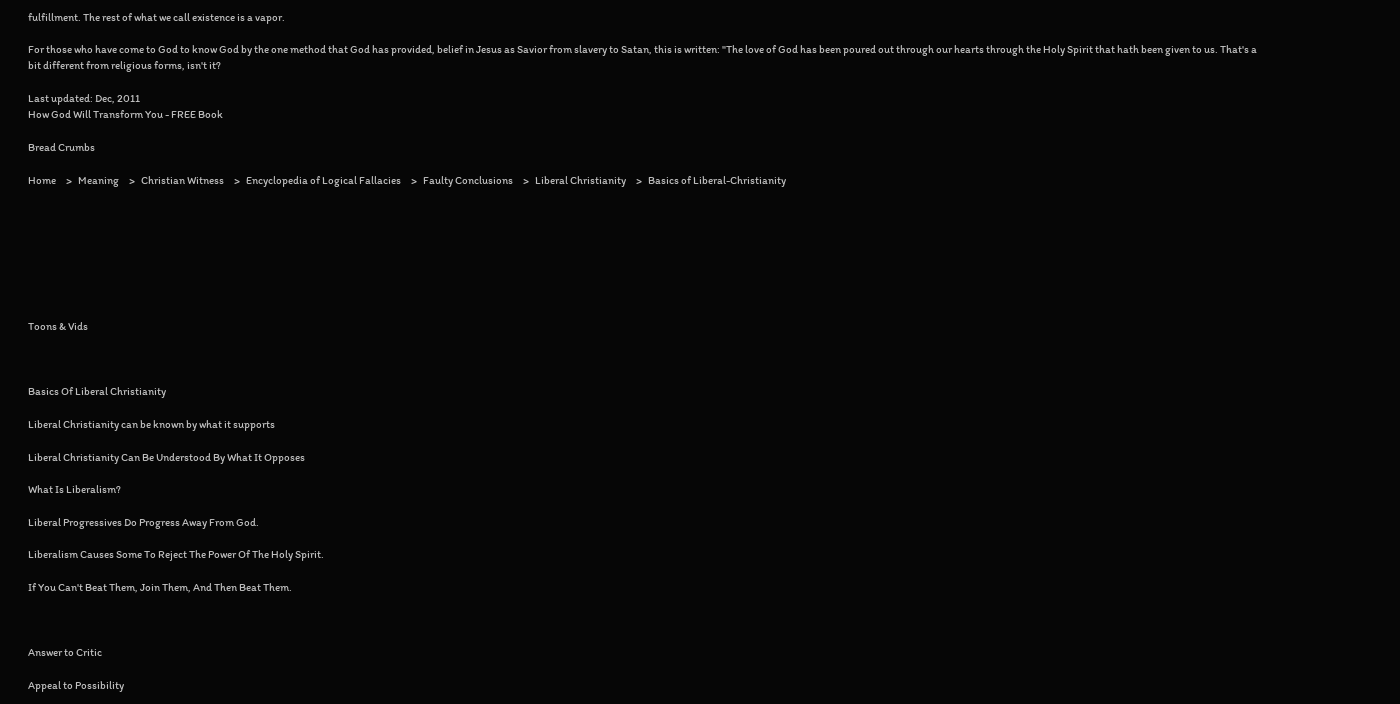fulfillment. The rest of what we call existence is a vapor.

For those who have come to God to know God by the one method that God has provided, belief in Jesus as Savior from slavery to Satan, this is written: "The love of God has been poured out through our hearts through the Holy Spirit that hath been given to us. That's a bit different from religious forms, isn't it?

Last updated: Dec, 2011
How God Will Transform You - FREE Book

Bread Crumbs

Home     >   Meaning     >   Christian Witness     >   Encyclopedia of Logical Fallacies     >   Faulty Conclusions     >   Liberal Christianity     >   Basics of Liberal-Christianity








Toons & Vids



Basics Of Liberal Christianity

Liberal Christianity can be known by what it supports

Liberal Christianity Can Be Understood By What It Opposes

What Is Liberalism?

Liberal Progressives Do Progress Away From God.

Liberalism Causes Some To Reject The Power Of The Holy Spirit.

If You Can't Beat Them, Join Them, And Then Beat Them.



Answer to Critic

Appeal to Possibility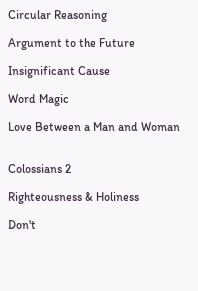Circular Reasoning

Argument to the Future

Insignificant Cause

Word Magic

Love Between a Man and Woman


Colossians 2

Righteousness & Holiness

Don't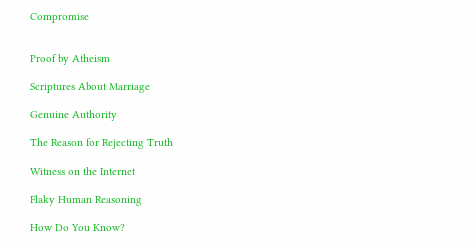Compromise


Proof by Atheism

Scriptures About Marriage

Genuine Authority

The Reason for Rejecting Truth

Witness on the Internet

Flaky Human Reasoning

How Do You Know?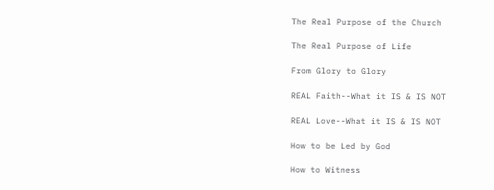The Real Purpose of the Church

The Real Purpose of Life

From Glory to Glory

REAL Faith--What it IS & IS NOT

REAL Love--What it IS & IS NOT

How to be Led by God

How to Witness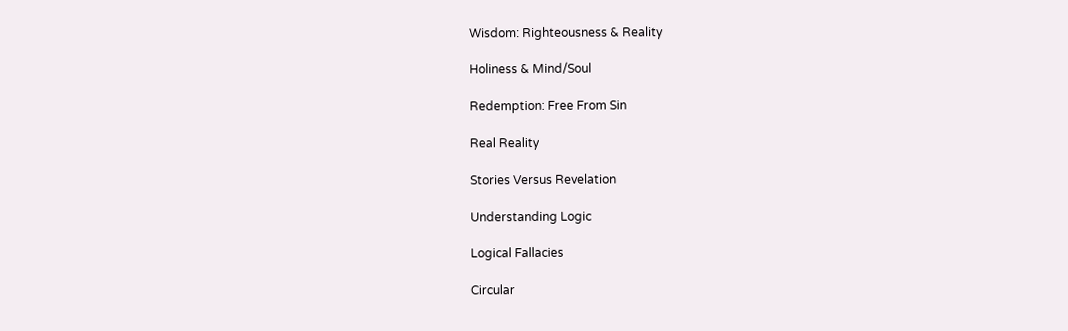Wisdom: Righteousness & Reality

Holiness & Mind/Soul

Redemption: Free From Sin

Real Reality

Stories Versus Revelation

Understanding Logic

Logical Fallacies

Circular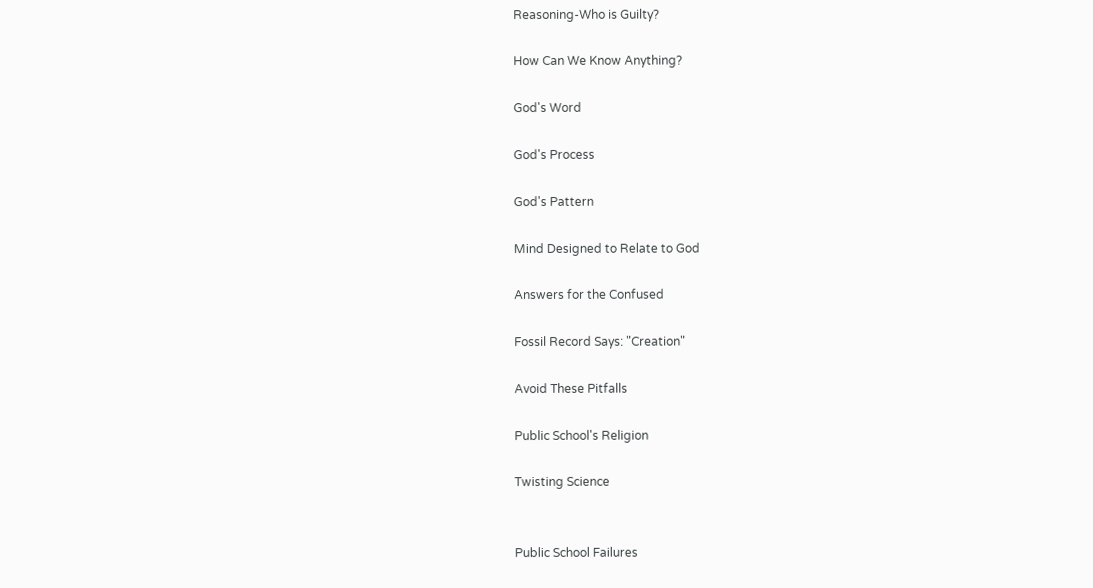Reasoning-Who is Guilty?

How Can We Know Anything?

God's Word

God's Process

God's Pattern

Mind Designed to Relate to God

Answers for the Confused

Fossil Record Says: "Creation"

Avoid These Pitfalls

Public School's Religion

Twisting Science


Public School Failures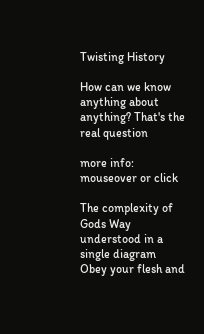Twisting History

How can we know anything about anything? That's the real question

more info: mouseover or click

The complexity of Gods Way understood in a single diagram
Obey your flesh and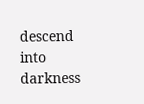descend into darkness